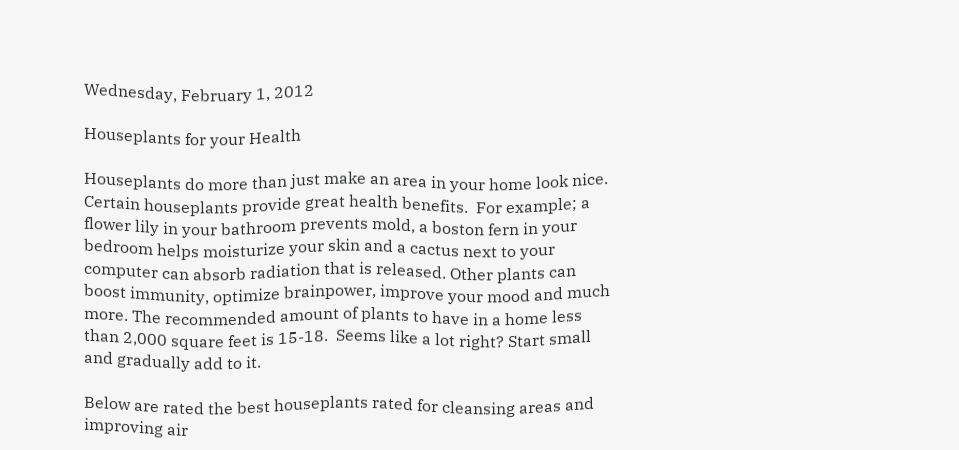Wednesday, February 1, 2012

Houseplants for your Health

Houseplants do more than just make an area in your home look nice.  Certain houseplants provide great health benefits.  For example; a flower lily in your bathroom prevents mold, a boston fern in your bedroom helps moisturize your skin and a cactus next to your computer can absorb radiation that is released. Other plants can boost immunity, optimize brainpower, improve your mood and much more. The recommended amount of plants to have in a home less than 2,000 square feet is 15-18.  Seems like a lot right? Start small and gradually add to it.

Below are rated the best houseplants rated for cleansing areas and improving air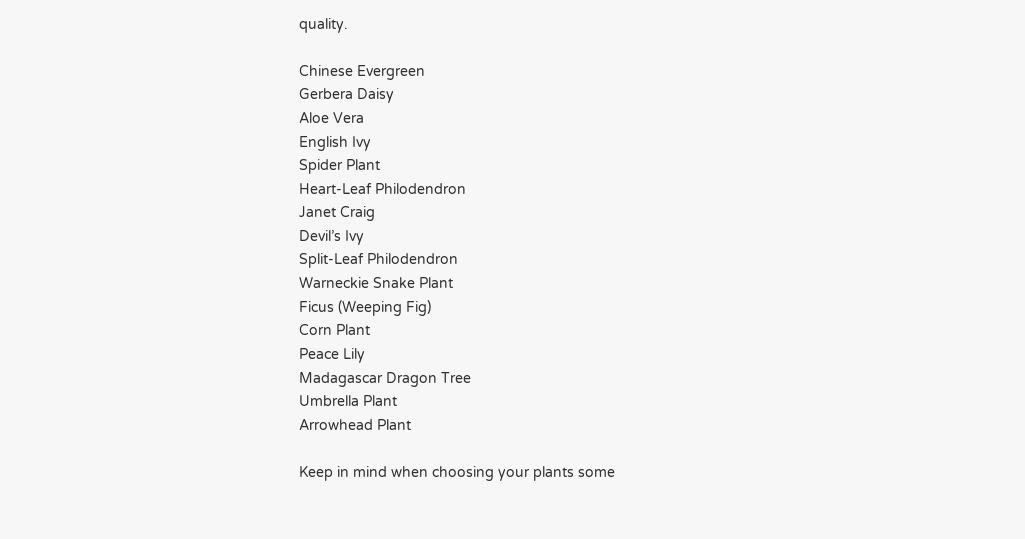quality.

Chinese Evergreen
Gerbera Daisy
Aloe Vera
English Ivy
Spider Plant
Heart-Leaf Philodendron
Janet Craig
Devil’s Ivy
Split-Leaf Philodendron
Warneckie Snake Plant
Ficus (Weeping Fig)
Corn Plant
Peace Lily
Madagascar Dragon Tree
Umbrella Plant
Arrowhead Plant

Keep in mind when choosing your plants some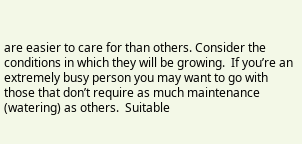are easier to care for than others. Consider the conditions in which they will be growing.  If you’re an extremely busy person you may want to go with those that don’t require as much maintenance (watering) as others.  Suitable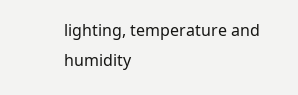lighting, temperature and humidity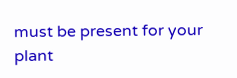must be present for your plant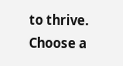to thrive.  Choose a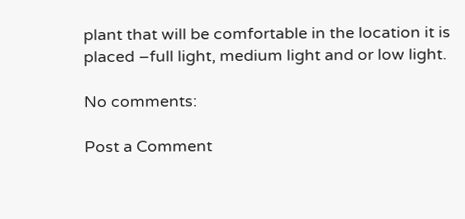plant that will be comfortable in the location it is placed –full light, medium light and or low light.

No comments:

Post a Comment